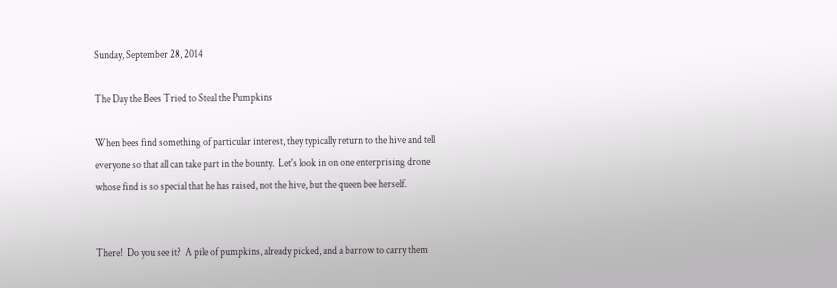Sunday, September 28, 2014

The Day the Bees Tried to Steal the Pumpkins

When bees find something of particular interest, they typically return to the hive and tell everyone so that all can take part in the bounty.  Let's look in on one enterprising drone whose find is so special that he has raised, not the hive, but the queen bee herself.


There!  Do you see it?  A pile of pumpkins, already picked, and a barrow to carry them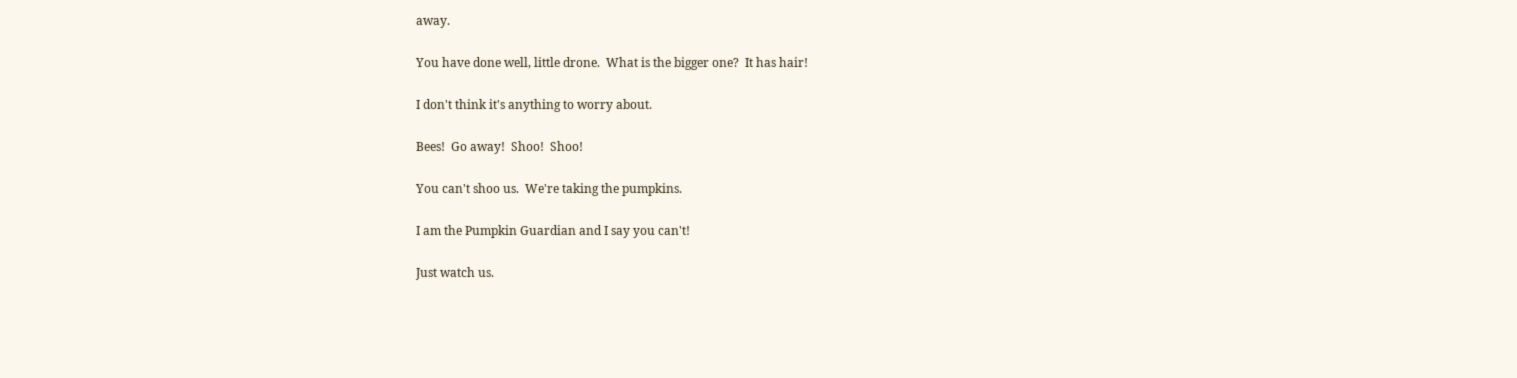away.

You have done well, little drone.  What is the bigger one?  It has hair!

I don't think it's anything to worry about.

Bees!  Go away!  Shoo!  Shoo!

You can't shoo us.  We're taking the pumpkins.

I am the Pumpkin Guardian and I say you can't!

Just watch us.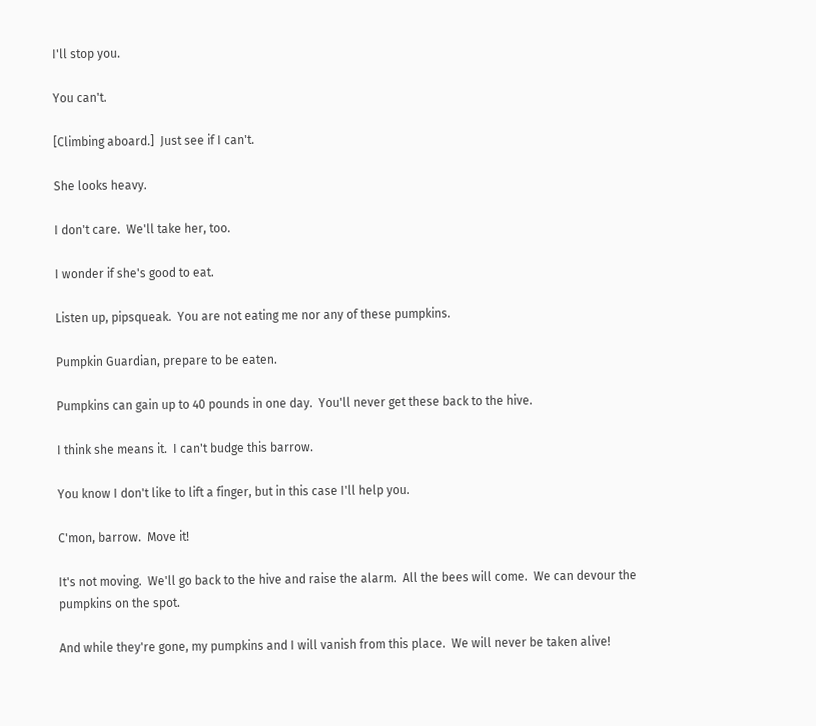I'll stop you.

You can't.

[Climbing aboard.]  Just see if I can't.

She looks heavy.

I don't care.  We'll take her, too.

I wonder if she's good to eat.

Listen up, pipsqueak.  You are not eating me nor any of these pumpkins.

Pumpkin Guardian, prepare to be eaten.

Pumpkins can gain up to 40 pounds in one day.  You'll never get these back to the hive.

I think she means it.  I can't budge this barrow.

You know I don't like to lift a finger, but in this case I'll help you.

C'mon, barrow.  Move it!

It's not moving.  We'll go back to the hive and raise the alarm.  All the bees will come.  We can devour the pumpkins on the spot.

And while they're gone, my pumpkins and I will vanish from this place.  We will never be taken alive!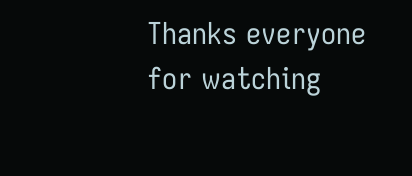Thanks everyone for watching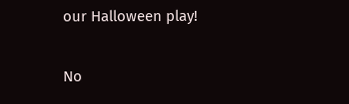our Halloween play!

No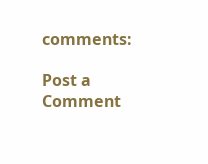comments:

Post a Comment